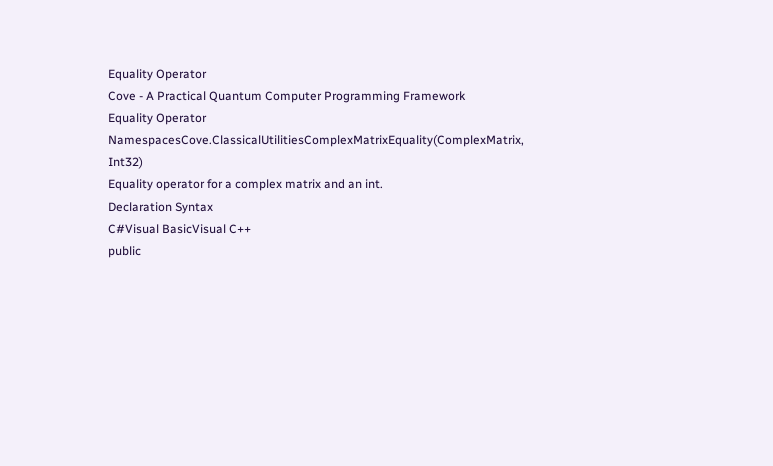Equality Operator
Cove - A Practical Quantum Computer Programming Framework
Equality Operator
NamespacesCove.ClassicalUtilitiesComplexMatrixEquality(ComplexMatrix, Int32)
Equality operator for a complex matrix and an int.
Declaration Syntax
C#Visual BasicVisual C++
public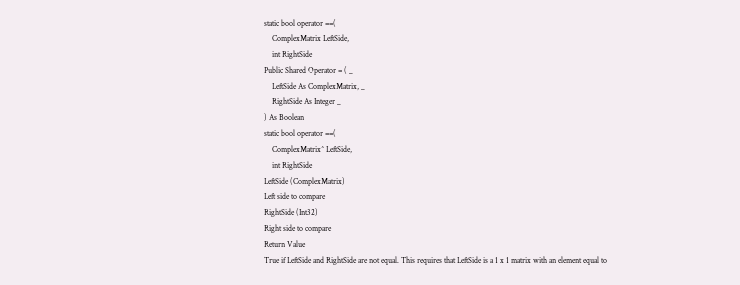static bool operator ==(
    ComplexMatrix LeftSide,
    int RightSide
Public Shared Operator = ( _
    LeftSide As ComplexMatrix, _
    RightSide As Integer _
) As Boolean
static bool operator ==(
    ComplexMatrix^ LeftSide,
    int RightSide
LeftSide (ComplexMatrix)
Left side to compare
RightSide (Int32)
Right side to compare
Return Value
True if LeftSide and RightSide are not equal. This requires that LeftSide is a 1 x 1 matrix with an element equal to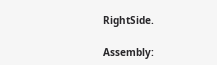RightSide.

Assembly: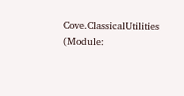Cove.ClassicalUtilities (Module: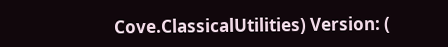Cove.ClassicalUtilities) Version: (